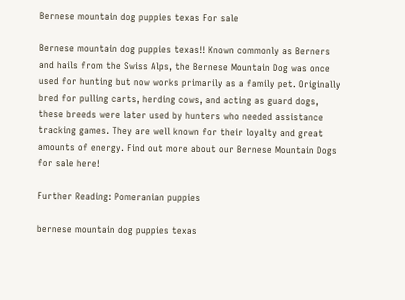Bernese mountain dog puppies texas For sale

Bernese mountain dog puppies texas!! Known commonly as Berners and hails from the Swiss Alps, the Bernese Mountain Dog was once used for hunting but now works primarily as a family pet. Originally bred for pulling carts, herding cows, and acting as guard dogs, these breeds were later used by hunters who needed assistance tracking games. They are well known for their loyalty and great amounts of energy. Find out more about our Bernese Mountain Dogs for sale here!

Further Reading: Pomeranian puppies

bernese mountain dog puppies texas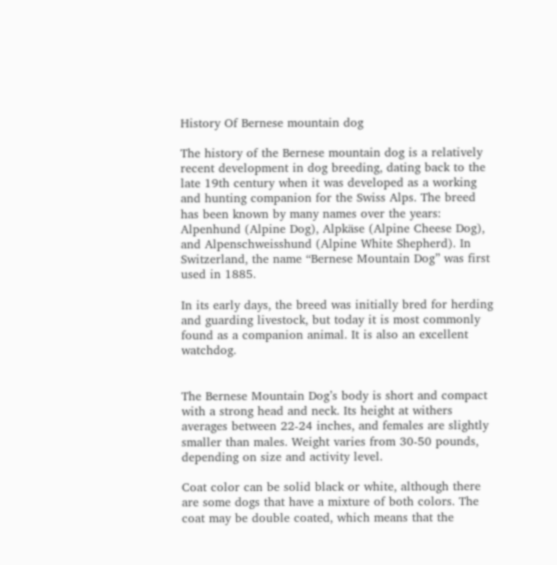History Of Bernese mountain dog

The history of the Bernese mountain dog is a relatively recent development in dog breeding, dating back to the late 19th century when it was developed as a working and hunting companion for the Swiss Alps. The breed has been known by many names over the years: Alpenhund (Alpine Dog), Alpkäse (Alpine Cheese Dog), and Alpenschweisshund (Alpine White Shepherd). In Switzerland, the name “Bernese Mountain Dog” was first used in 1885.

In its early days, the breed was initially bred for herding and guarding livestock, but today it is most commonly found as a companion animal. It is also an excellent watchdog.


The Bernese Mountain Dog’s body is short and compact with a strong head and neck. Its height at withers averages between 22-24 inches, and females are slightly smaller than males. Weight varies from 30-50 pounds, depending on size and activity level.

Coat color can be solid black or white, although there are some dogs that have a mixture of both colors. The coat may be double coated, which means that the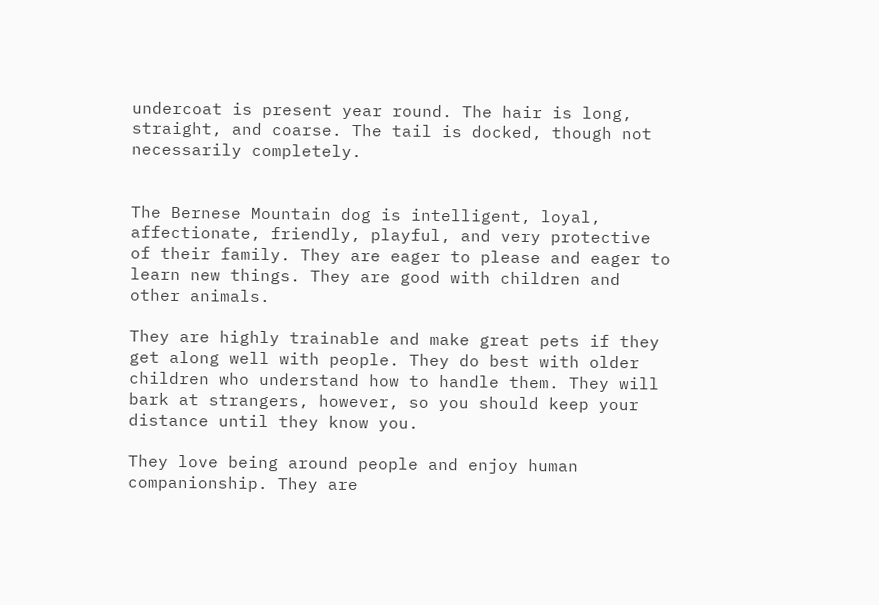undercoat is present year round. The hair is long, straight, and coarse. The tail is docked, though not necessarily completely.


The Bernese Mountain dog is intelligent, loyal, affectionate, friendly, playful, and very protective of their family. They are eager to please and eager to learn new things. They are good with children and other animals.

They are highly trainable and make great pets if they get along well with people. They do best with older children who understand how to handle them. They will bark at strangers, however, so you should keep your distance until they know you.

They love being around people and enjoy human companionship. They are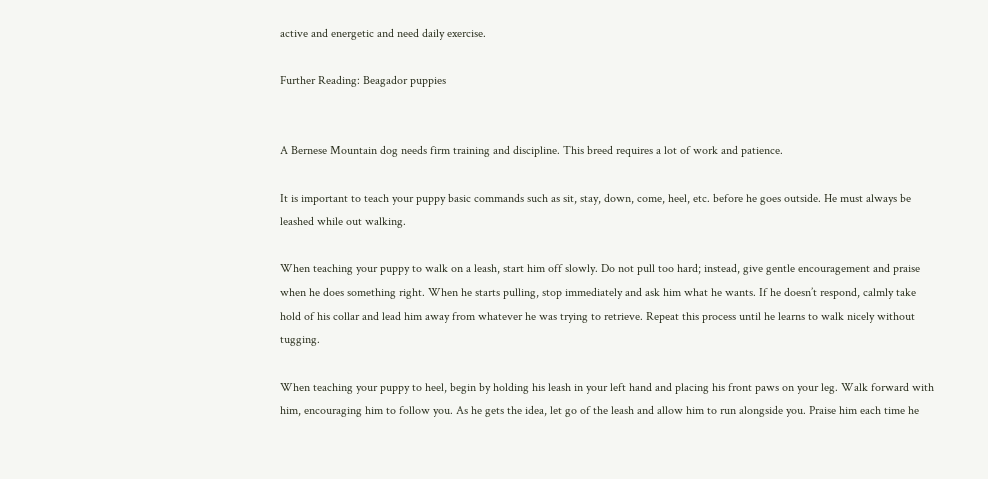active and energetic and need daily exercise.

Further Reading: Beagador puppies


A Bernese Mountain dog needs firm training and discipline. This breed requires a lot of work and patience.

It is important to teach your puppy basic commands such as sit, stay, down, come, heel, etc. before he goes outside. He must always be leashed while out walking.

When teaching your puppy to walk on a leash, start him off slowly. Do not pull too hard; instead, give gentle encouragement and praise when he does something right. When he starts pulling, stop immediately and ask him what he wants. If he doesn’t respond, calmly take hold of his collar and lead him away from whatever he was trying to retrieve. Repeat this process until he learns to walk nicely without tugging.

When teaching your puppy to heel, begin by holding his leash in your left hand and placing his front paws on your leg. Walk forward with him, encouraging him to follow you. As he gets the idea, let go of the leash and allow him to run alongside you. Praise him each time he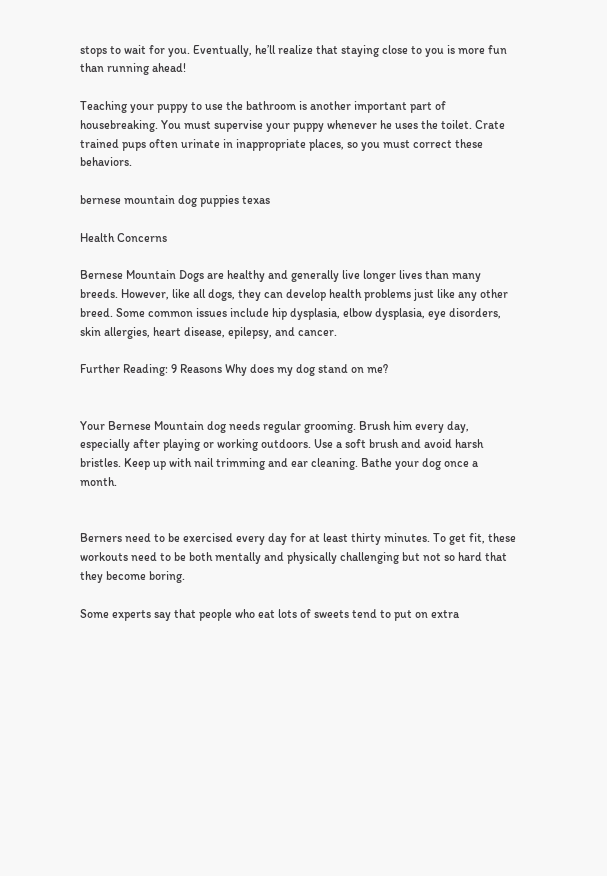stops to wait for you. Eventually, he’ll realize that staying close to you is more fun than running ahead!

Teaching your puppy to use the bathroom is another important part of housebreaking. You must supervise your puppy whenever he uses the toilet. Crate trained pups often urinate in inappropriate places, so you must correct these behaviors.

bernese mountain dog puppies texas

Health Concerns

Bernese Mountain Dogs are healthy and generally live longer lives than many breeds. However, like all dogs, they can develop health problems just like any other breed. Some common issues include hip dysplasia, elbow dysplasia, eye disorders, skin allergies, heart disease, epilepsy, and cancer.

Further Reading: 9 Reasons Why does my dog stand on me?


Your Bernese Mountain dog needs regular grooming. Brush him every day, especially after playing or working outdoors. Use a soft brush and avoid harsh bristles. Keep up with nail trimming and ear cleaning. Bathe your dog once a month.


Berners need to be exercised every day for at least thirty minutes. To get fit, these workouts need to be both mentally and physically challenging but not so hard that they become boring.

Some experts say that people who eat lots of sweets tend to put on extra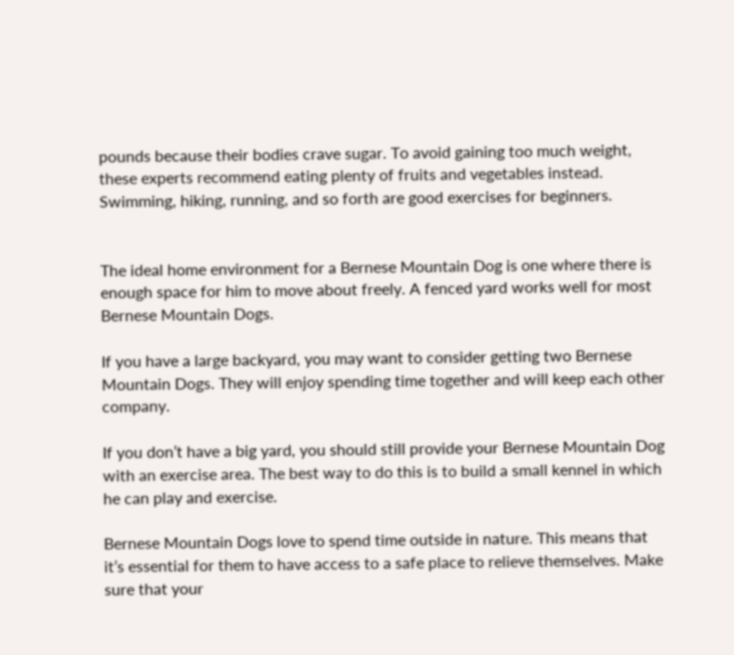pounds because their bodies crave sugar. To avoid gaining too much weight, these experts recommend eating plenty of fruits and vegetables instead. Swimming, hiking, running, and so forth are good exercises for beginners.


The ideal home environment for a Bernese Mountain Dog is one where there is enough space for him to move about freely. A fenced yard works well for most Bernese Mountain Dogs.

If you have a large backyard, you may want to consider getting two Bernese Mountain Dogs. They will enjoy spending time together and will keep each other company.

If you don’t have a big yard, you should still provide your Bernese Mountain Dog with an exercise area. The best way to do this is to build a small kennel in which he can play and exercise.

Bernese Mountain Dogs love to spend time outside in nature. This means that it’s essential for them to have access to a safe place to relieve themselves. Make sure that your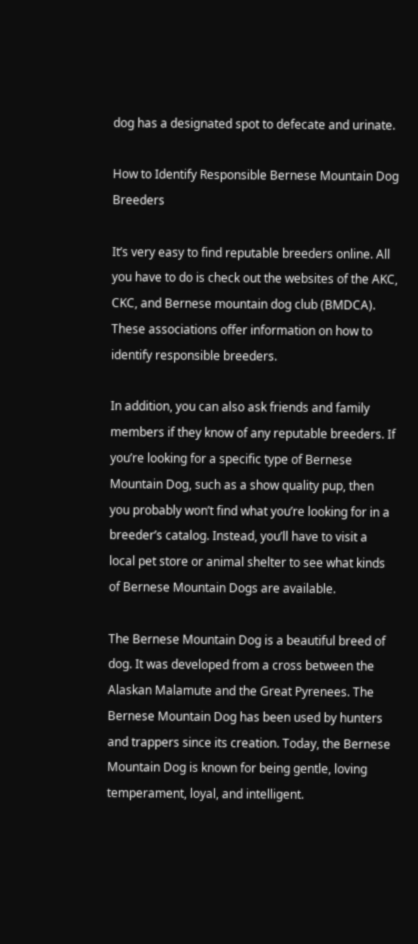dog has a designated spot to defecate and urinate.

How to Identify Responsible Bernese Mountain Dog Breeders

It’s very easy to find reputable breeders online. All you have to do is check out the websites of the AKC, CKC, and Bernese mountain dog club (BMDCA). These associations offer information on how to identify responsible breeders.

In addition, you can also ask friends and family members if they know of any reputable breeders. If you’re looking for a specific type of Bernese Mountain Dog, such as a show quality pup, then you probably won’t find what you’re looking for in a breeder’s catalog. Instead, you’ll have to visit a local pet store or animal shelter to see what kinds of Bernese Mountain Dogs are available.

The Bernese Mountain Dog is a beautiful breed of dog. It was developed from a cross between the Alaskan Malamute and the Great Pyrenees. The Bernese Mountain Dog has been used by hunters and trappers since its creation. Today, the Bernese Mountain Dog is known for being gentle, loving temperament, loyal, and intelligent.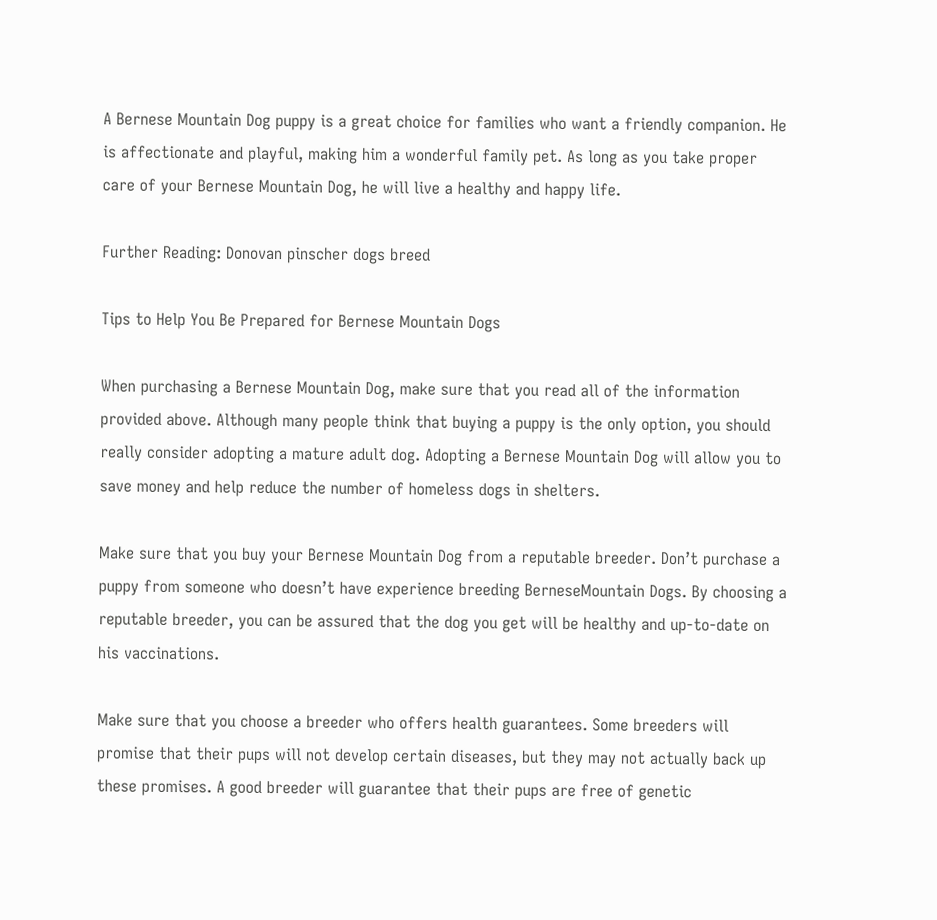A Bernese Mountain Dog puppy is a great choice for families who want a friendly companion. He is affectionate and playful, making him a wonderful family pet. As long as you take proper care of your Bernese Mountain Dog, he will live a healthy and happy life.

Further Reading: Donovan pinscher dogs breed

Tips to Help You Be Prepared for Bernese Mountain Dogs

When purchasing a Bernese Mountain Dog, make sure that you read all of the information provided above. Although many people think that buying a puppy is the only option, you should really consider adopting a mature adult dog. Adopting a Bernese Mountain Dog will allow you to save money and help reduce the number of homeless dogs in shelters.

Make sure that you buy your Bernese Mountain Dog from a reputable breeder. Don’t purchase a puppy from someone who doesn’t have experience breeding BerneseMountain Dogs. By choosing a reputable breeder, you can be assured that the dog you get will be healthy and up-to-date on his vaccinations.

Make sure that you choose a breeder who offers health guarantees. Some breeders will promise that their pups will not develop certain diseases, but they may not actually back up these promises. A good breeder will guarantee that their pups are free of genetic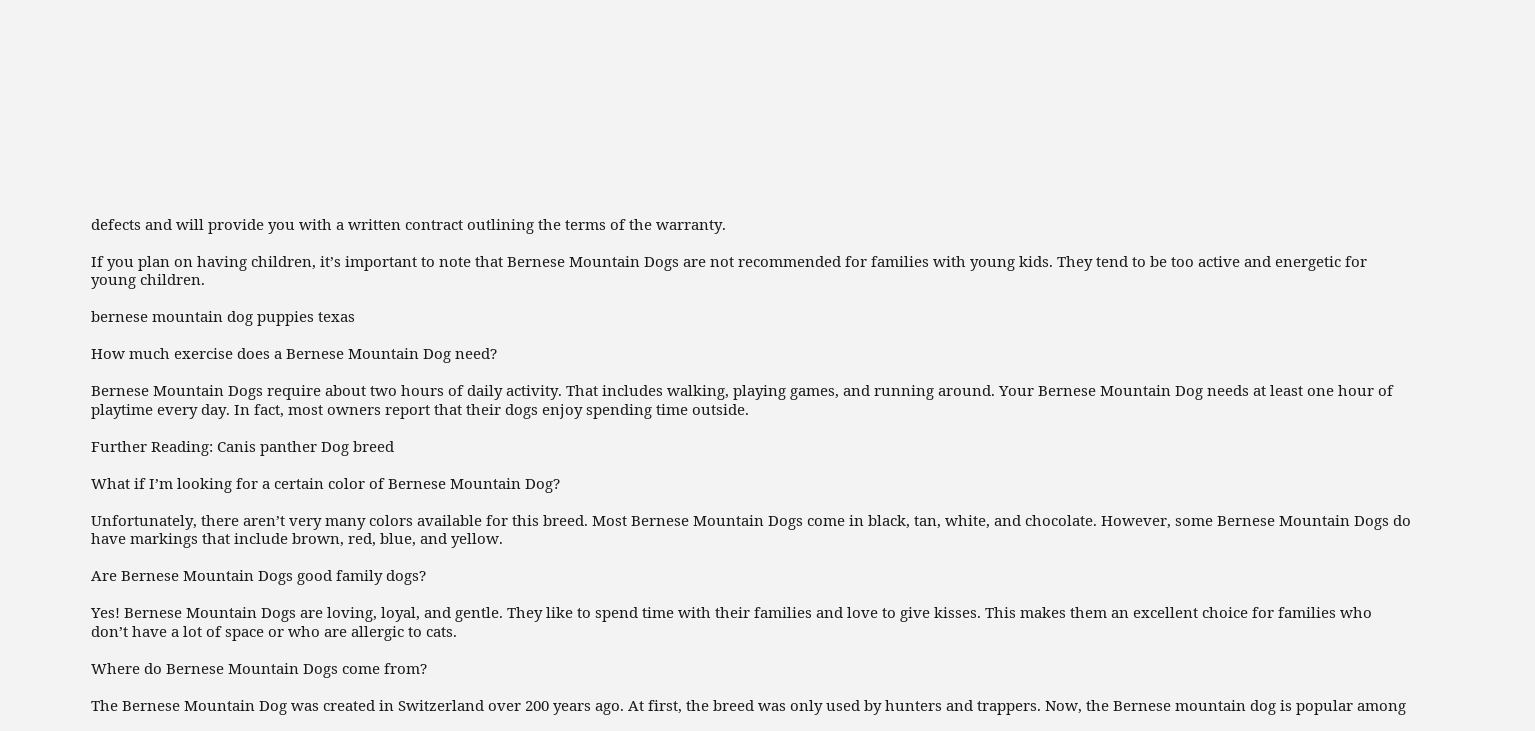defects and will provide you with a written contract outlining the terms of the warranty.

If you plan on having children, it’s important to note that Bernese Mountain Dogs are not recommended for families with young kids. They tend to be too active and energetic for young children.

bernese mountain dog puppies texas

How much exercise does a Bernese Mountain Dog need?

Bernese Mountain Dogs require about two hours of daily activity. That includes walking, playing games, and running around. Your Bernese Mountain Dog needs at least one hour of playtime every day. In fact, most owners report that their dogs enjoy spending time outside.

Further Reading: Canis panther Dog breed

What if I’m looking for a certain color of Bernese Mountain Dog?

Unfortunately, there aren’t very many colors available for this breed. Most Bernese Mountain Dogs come in black, tan, white, and chocolate. However, some Bernese Mountain Dogs do have markings that include brown, red, blue, and yellow.

Are Bernese Mountain Dogs good family dogs?

Yes! Bernese Mountain Dogs are loving, loyal, and gentle. They like to spend time with their families and love to give kisses. This makes them an excellent choice for families who don’t have a lot of space or who are allergic to cats.

Where do Bernese Mountain Dogs come from?

The Bernese Mountain Dog was created in Switzerland over 200 years ago. At first, the breed was only used by hunters and trappers. Now, the Bernese mountain dog is popular among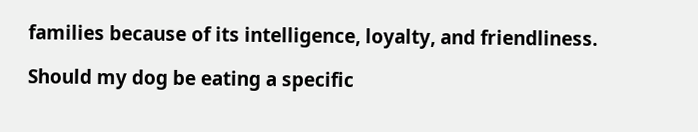families because of its intelligence, loyalty, and friendliness.

Should my dog be eating a specific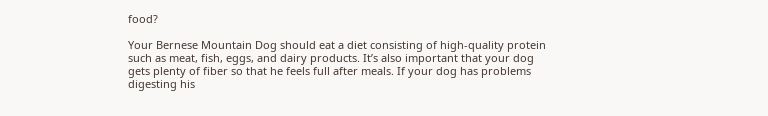food?

Your Bernese Mountain Dog should eat a diet consisting of high-quality protein such as meat, fish, eggs, and dairy products. It’s also important that your dog gets plenty of fiber so that he feels full after meals. If your dog has problems digesting his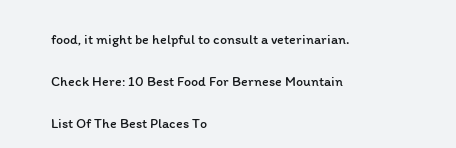food, it might be helpful to consult a veterinarian.

Check Here: 10 Best Food For Bernese Mountain

List Of The Best Places To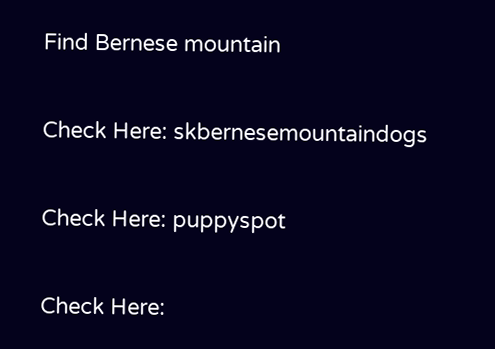Find Bernese mountain

Check Here: skbernesemountaindogs

Check Here: puppyspot

Check Here: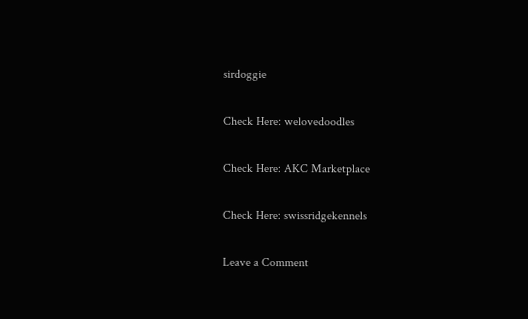sirdoggie

Check Here: welovedoodles

Check Here: AKC Marketplace

Check Here: swissridgekennels

Leave a Comment